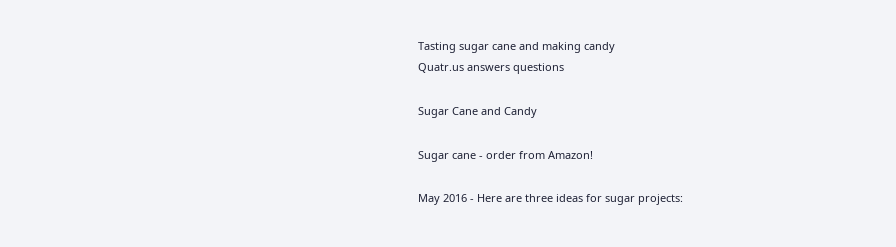Tasting sugar cane and making candy
Quatr.us answers questions

Sugar Cane and Candy

Sugar cane - order from Amazon!

May 2016 - Here are three ideas for sugar projects: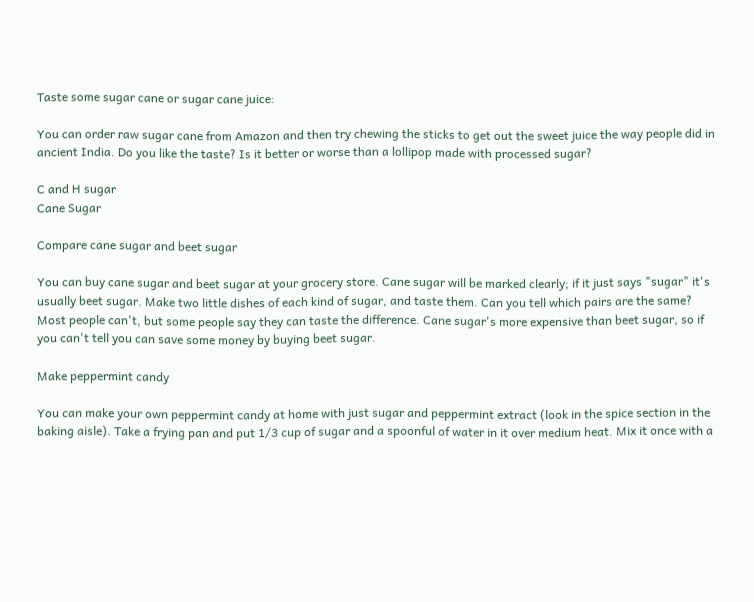Taste some sugar cane or sugar cane juice:

You can order raw sugar cane from Amazon and then try chewing the sticks to get out the sweet juice the way people did in ancient India. Do you like the taste? Is it better or worse than a lollipop made with processed sugar?

C and H sugar
Cane Sugar

Compare cane sugar and beet sugar

You can buy cane sugar and beet sugar at your grocery store. Cane sugar will be marked clearly; if it just says "sugar" it's usually beet sugar. Make two little dishes of each kind of sugar, and taste them. Can you tell which pairs are the same? Most people can't, but some people say they can taste the difference. Cane sugar's more expensive than beet sugar, so if you can't tell you can save some money by buying beet sugar.

Make peppermint candy

You can make your own peppermint candy at home with just sugar and peppermint extract (look in the spice section in the baking aisle). Take a frying pan and put 1/3 cup of sugar and a spoonful of water in it over medium heat. Mix it once with a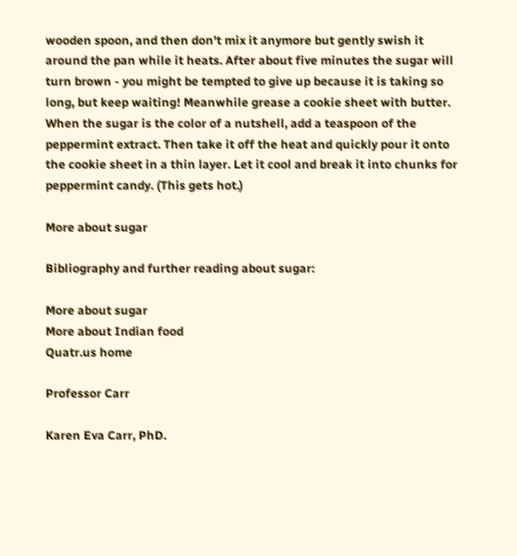wooden spoon, and then don't mix it anymore but gently swish it around the pan while it heats. After about five minutes the sugar will turn brown - you might be tempted to give up because it is taking so long, but keep waiting! Meanwhile grease a cookie sheet with butter. When the sugar is the color of a nutshell, add a teaspoon of the peppermint extract. Then take it off the heat and quickly pour it onto the cookie sheet in a thin layer. Let it cool and break it into chunks for peppermint candy. (This gets hot.)

More about sugar

Bibliography and further reading about sugar:

More about sugar
More about Indian food
Quatr.us home

Professor Carr

Karen Eva Carr, PhD.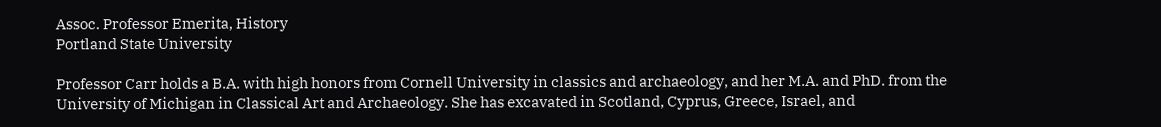Assoc. Professor Emerita, History
Portland State University

Professor Carr holds a B.A. with high honors from Cornell University in classics and archaeology, and her M.A. and PhD. from the University of Michigan in Classical Art and Archaeology. She has excavated in Scotland, Cyprus, Greece, Israel, and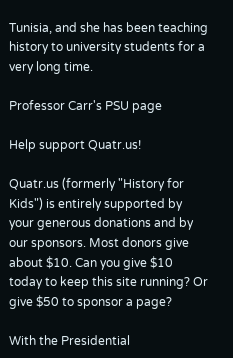Tunisia, and she has been teaching history to university students for a very long time.

Professor Carr's PSU page

Help support Quatr.us!

Quatr.us (formerly "History for Kids") is entirely supported by your generous donations and by our sponsors. Most donors give about $10. Can you give $10 today to keep this site running? Or give $50 to sponsor a page?

With the Presidential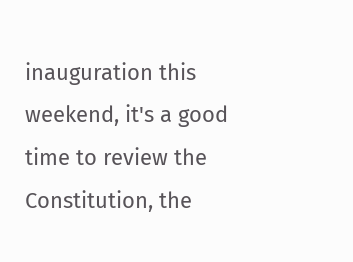inauguration this weekend, it's a good time to review the Constitution, the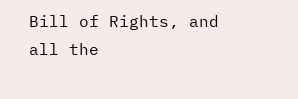Bill of Rights, and all the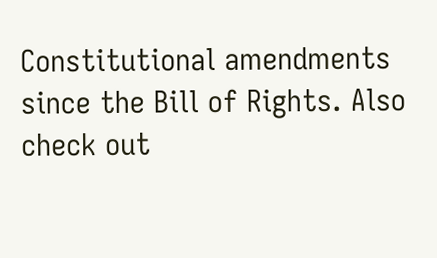Constitutional amendments since the Bill of Rights. Also check out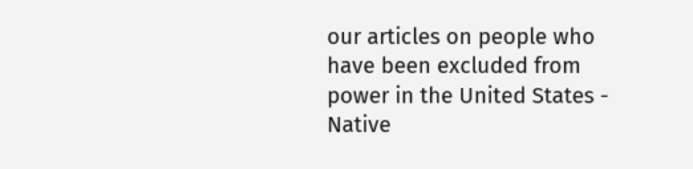our articles on people who have been excluded from power in the United States - Native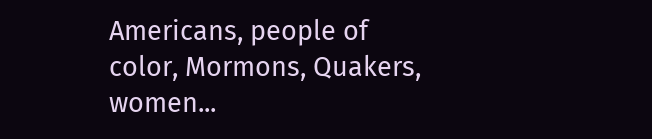Americans, people of color, Mormons, Quakers, women...